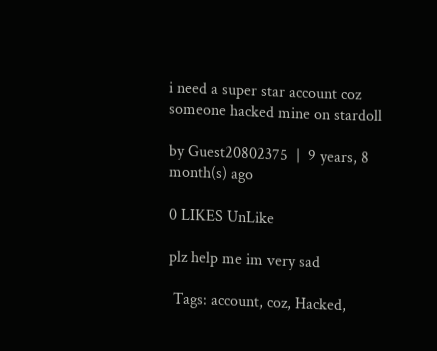i need a super star account coz someone hacked mine on stardoll

by Guest20802375  |  9 years, 8 month(s) ago

0 LIKES UnLike

plz help me im very sad

 Tags: account, coz, Hacked,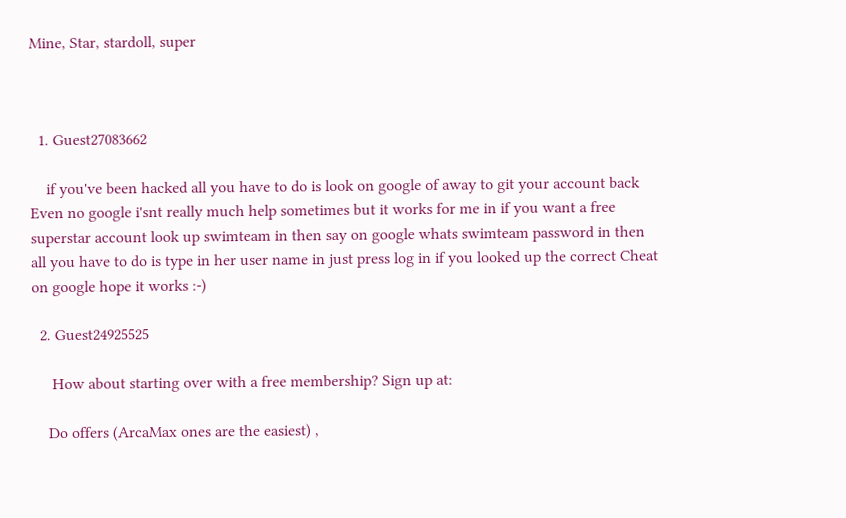Mine, Star, stardoll, super



  1. Guest27083662

    if you've been hacked all you have to do is look on google of away to git your account back Even no google i'snt really much help sometimes but it works for me in if you want a free superstar account look up swimteam in then say on google whats swimteam password in then all you have to do is type in her user name in just press log in if you looked up the correct Cheat on google hope it works :-)

  2. Guest24925525

     How about starting over with a free membership? Sign up at:

    Do offers (ArcaMax ones are the easiest) ,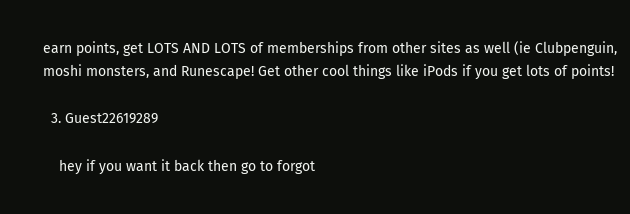earn points, get LOTS AND LOTS of memberships from other sites as well (ie Clubpenguin, moshi monsters, and Runescape! Get other cool things like iPods if you get lots of points!

  3. Guest22619289

    hey if you want it back then go to forgot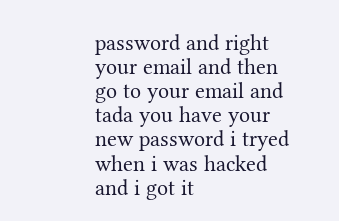password and right your email and then go to your email and tada you have your new password i tryed when i was hacked and i got it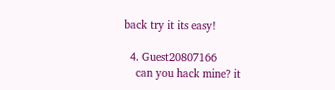back try it its easy!

  4. Guest20807166
    can you hack mine? it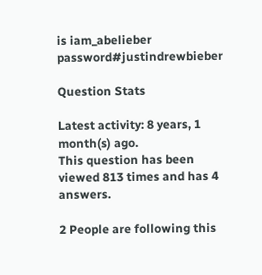is iam_abelieber password#justindrewbieber

Question Stats

Latest activity: 8 years, 1 month(s) ago.
This question has been viewed 813 times and has 4 answers.

2 People are following this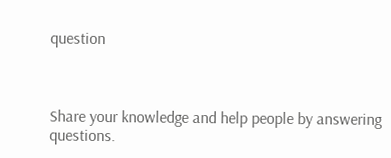question



Share your knowledge and help people by answering questions.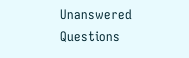Unanswered Questions